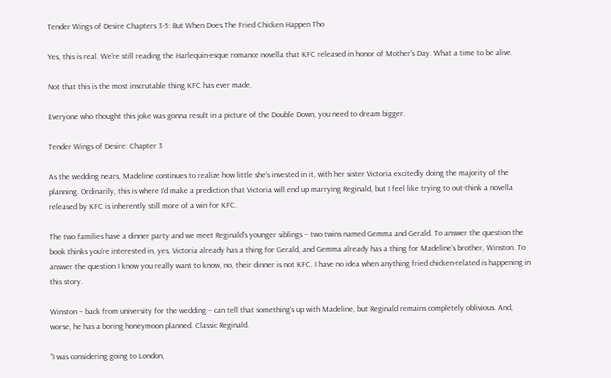Tender Wings of Desire Chapters 3-5: But When Does The Fried Chicken Happen Tho

Yes, this is real. We’re still reading the Harlequin-esque romance novella that KFC released in honor of Mother’s Day. What a time to be alive.

Not that this is the most inscrutable thing KFC has ever made.

Everyone who thought this joke was gonna result in a picture of the Double Down, you need to dream bigger.

Tender Wings of Desire: Chapter 3

As the wedding nears, Madeline continues to realize how little she’s invested in it, with her sister Victoria excitedly doing the majority of the planning. Ordinarily, this is where I’d make a prediction that Victoria will end up marrying Reginald, but I feel like trying to out-think a novella released by KFC is inherently still more of a win for KFC.

The two families have a dinner party and we meet Reginald’s younger siblings – two twins named Gemma and Gerald. To answer the question the book thinks you’re interested in, yes, Victoria already has a thing for Gerald, and Gemma already has a thing for Madeline’s brother, Winston. To answer the question I know you really want to know, no, their dinner is not KFC. I have no idea when anything fried chicken-related is happening in this story.

Winston – back from university for the wedding – can tell that something’s up with Madeline, but Reginald remains completely oblivious. And, worse, he has a boring honeymoon planned. Classic Reginald.

“I was considering going to London,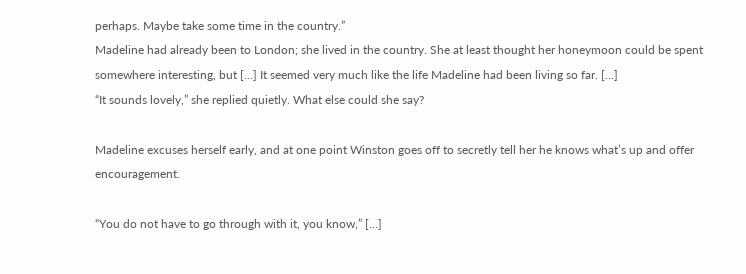perhaps. Maybe take some time in the country.”
Madeline had already been to London; she lived in the country. She at least thought her honeymoon could be spent somewhere interesting, but […] It seemed very much like the life Madeline had been living so far. […]
“It sounds lovely,” she replied quietly. What else could she say?

Madeline excuses herself early, and at one point Winston goes off to secretly tell her he knows what’s up and offer encouragement.

“You do not have to go through with it, you know,” […]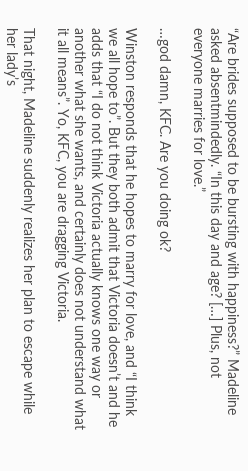“Are brides supposed to be bursting with happiness?” Madeline asked absentmindedly. “In this day and age? […] Plus, not everyone marries for love.”

…god damn, KFC. Are you doing ok?

Winston responds that he hopes to marry for love, and “I think we all hope to”. But they both admit that Victoria doesn’t and he adds that “I do not think Victoria actually knows one way or another what she wants, and certainly does not understand what it all means”. Yo, KFC, you are dragging Victoria.

That night, Madeline suddenly realizes her plan to escape while her lady’s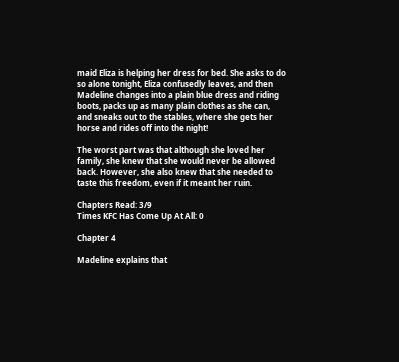maid Eliza is helping her dress for bed. She asks to do so alone tonight, Eliza confusedly leaves, and then Madeline changes into a plain blue dress and riding boots, packs up as many plain clothes as she can, and sneaks out to the stables, where she gets her horse and rides off into the night!

The worst part was that although she loved her family, she knew that she would never be allowed back. However, she also knew that she needed to taste this freedom, even if it meant her ruin.

Chapters Read: 3/9
Times KFC Has Come Up At All: 0

Chapter 4

Madeline explains that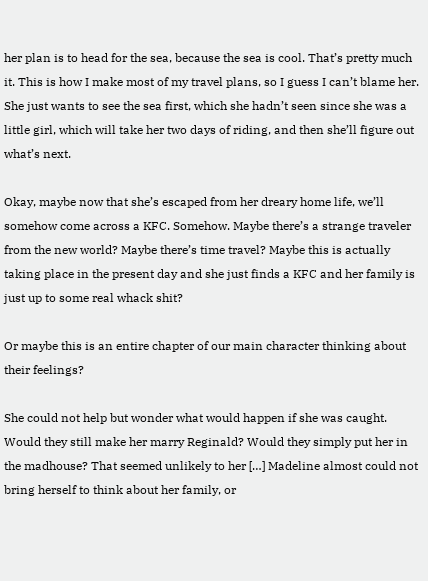her plan is to head for the sea, because the sea is cool. That’s pretty much it. This is how I make most of my travel plans, so I guess I can’t blame her. She just wants to see the sea first, which she hadn’t seen since she was a little girl, which will take her two days of riding, and then she’ll figure out what’s next.

Okay, maybe now that she’s escaped from her dreary home life, we’ll somehow come across a KFC. Somehow. Maybe there’s a strange traveler from the new world? Maybe there’s time travel? Maybe this is actually taking place in the present day and she just finds a KFC and her family is just up to some real whack shit?

Or maybe this is an entire chapter of our main character thinking about their feelings?

She could not help but wonder what would happen if she was caught. Would they still make her marry Reginald? Would they simply put her in the madhouse? That seemed unlikely to her […] Madeline almost could not bring herself to think about her family, or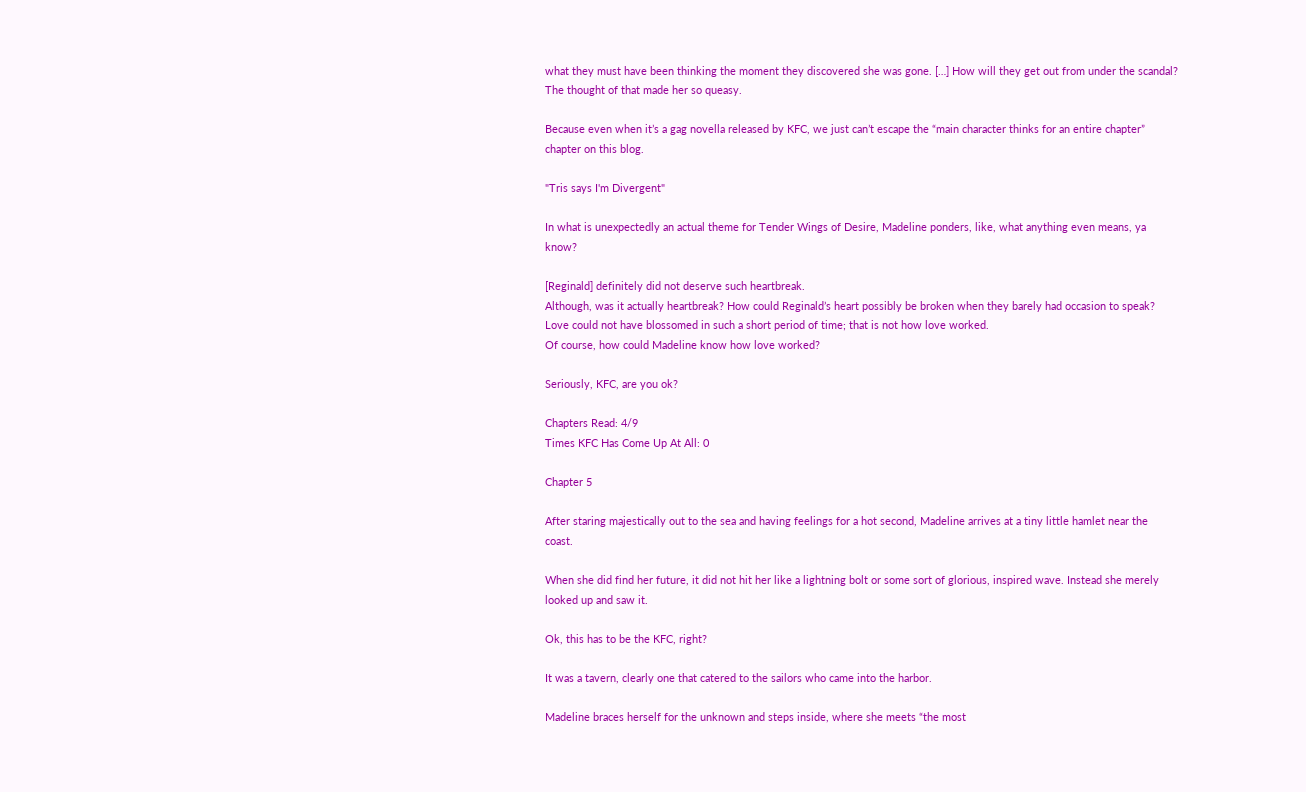what they must have been thinking the moment they discovered she was gone. […] How will they get out from under the scandal? The thought of that made her so queasy.

Because even when it’s a gag novella released by KFC, we just can’t escape the “main character thinks for an entire chapter” chapter on this blog.

"Tris says I'm Divergent"

In what is unexpectedly an actual theme for Tender Wings of Desire, Madeline ponders, like, what anything even means, ya know?

[Reginald] definitely did not deserve such heartbreak.
Although, was it actually heartbreak? How could Reginald’s heart possibly be broken when they barely had occasion to speak? Love could not have blossomed in such a short period of time; that is not how love worked.
Of course, how could Madeline know how love worked?

Seriously, KFC, are you ok?

Chapters Read: 4/9
Times KFC Has Come Up At All: 0

Chapter 5

After staring majestically out to the sea and having feelings for a hot second, Madeline arrives at a tiny little hamlet near the coast.

When she did find her future, it did not hit her like a lightning bolt or some sort of glorious, inspired wave. Instead she merely looked up and saw it.

Ok, this has to be the KFC, right?

It was a tavern, clearly one that catered to the sailors who came into the harbor.

Madeline braces herself for the unknown and steps inside, where she meets “the most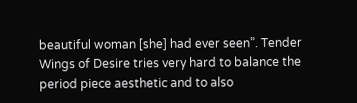beautiful woman [she] had ever seen”. Tender Wings of Desire tries very hard to balance the period piece aesthetic and to also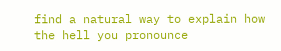find a natural way to explain how the hell you pronounce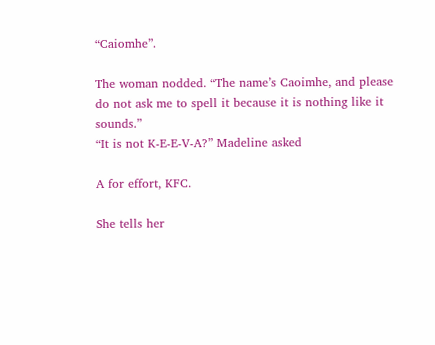“Caiomhe”.

The woman nodded. “The name’s Caoimhe, and please do not ask me to spell it because it is nothing like it sounds.”
“It is not K-E-E-V-A?” Madeline asked

A for effort, KFC.

She tells her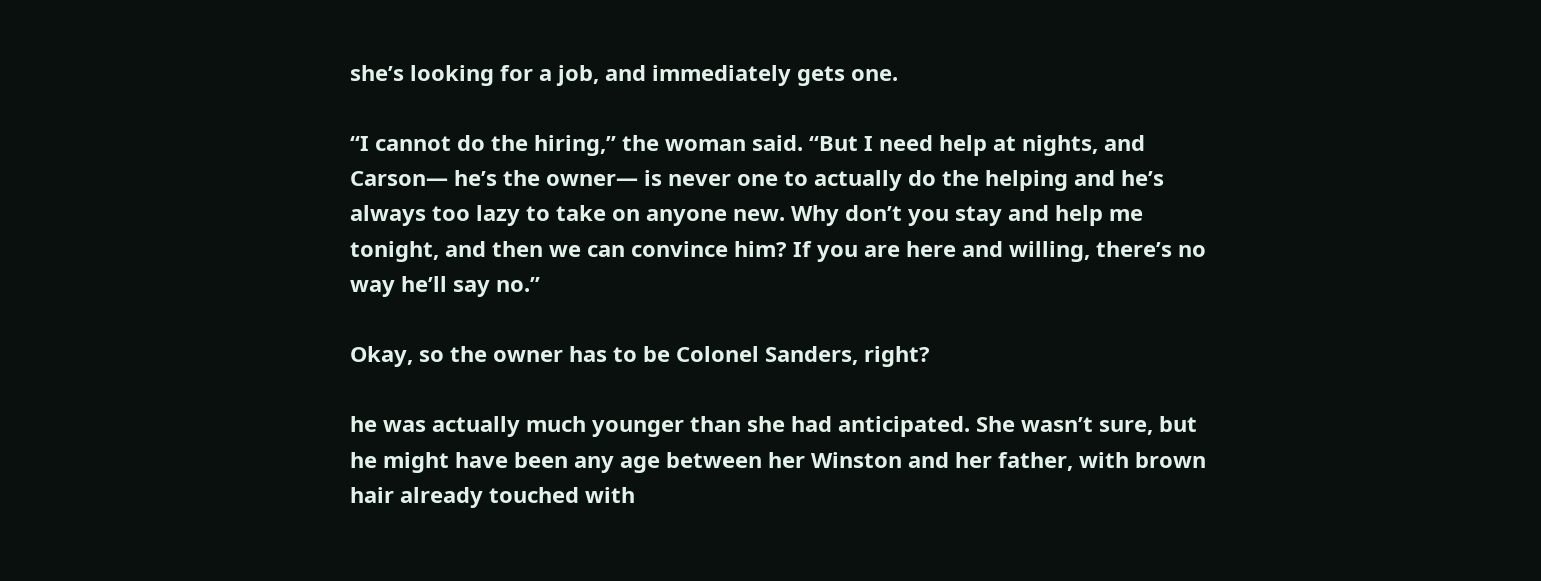she’s looking for a job, and immediately gets one.

“I cannot do the hiring,” the woman said. “But I need help at nights, and Carson— he’s the owner— is never one to actually do the helping and he’s always too lazy to take on anyone new. Why don’t you stay and help me tonight, and then we can convince him? If you are here and willing, there’s no way he’ll say no.”

Okay, so the owner has to be Colonel Sanders, right?

he was actually much younger than she had anticipated. She wasn’t sure, but he might have been any age between her Winston and her father, with brown hair already touched with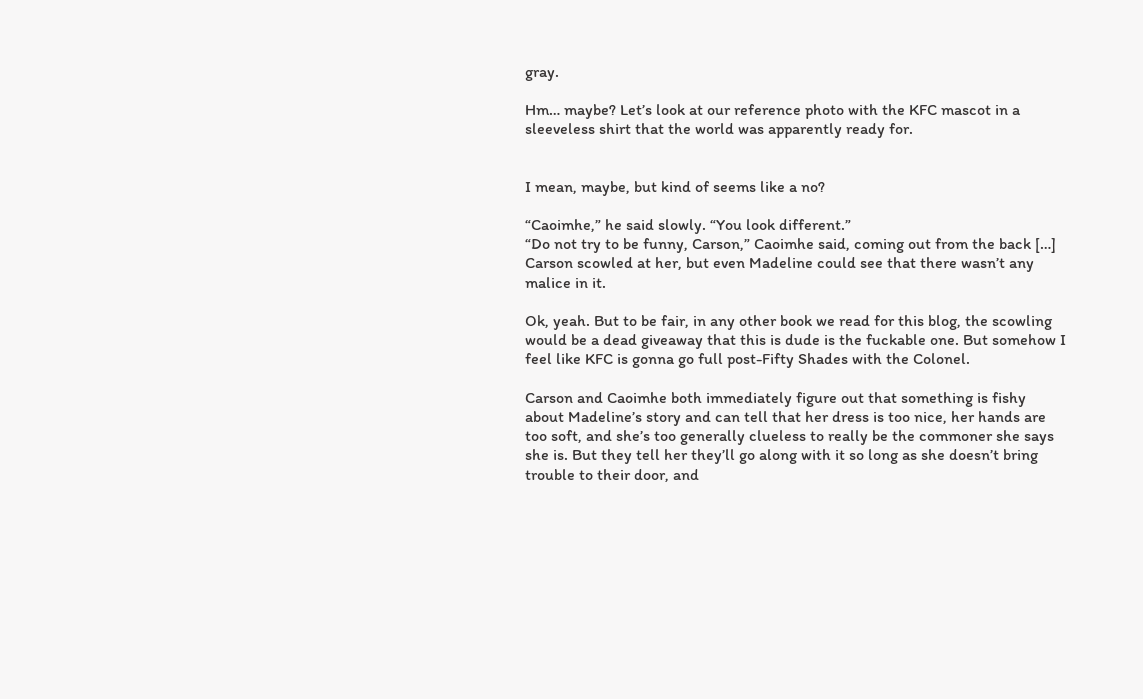gray.

Hm… maybe? Let’s look at our reference photo with the KFC mascot in a sleeveless shirt that the world was apparently ready for.


I mean, maybe, but kind of seems like a no?

“Caoimhe,” he said slowly. “You look different.”
“Do not try to be funny, Carson,” Caoimhe said, coming out from the back […]
Carson scowled at her, but even Madeline could see that there wasn’t any malice in it.

Ok, yeah. But to be fair, in any other book we read for this blog, the scowling would be a dead giveaway that this is dude is the fuckable one. But somehow I feel like KFC is gonna go full post-Fifty Shades with the Colonel.

Carson and Caoimhe both immediately figure out that something is fishy about Madeline’s story and can tell that her dress is too nice, her hands are too soft, and she’s too generally clueless to really be the commoner she says she is. But they tell her they’ll go along with it so long as she doesn’t bring trouble to their door, and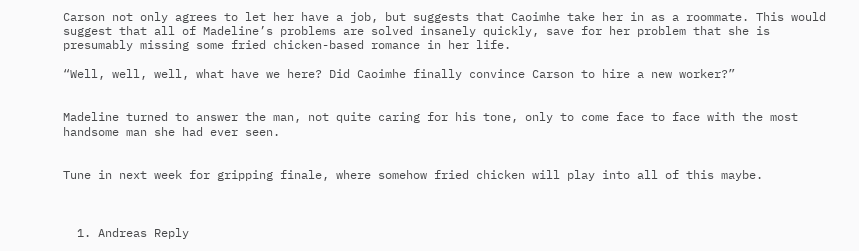Carson not only agrees to let her have a job, but suggests that Caoimhe take her in as a roommate. This would suggest that all of Madeline’s problems are solved insanely quickly, save for her problem that she is presumably missing some fried chicken-based romance in her life.

“Well, well, well, what have we here? Did Caoimhe finally convince Carson to hire a new worker?”


Madeline turned to answer the man, not quite caring for his tone, only to come face to face with the most handsome man she had ever seen.


Tune in next week for gripping finale, where somehow fried chicken will play into all of this maybe.



  1. Andreas Reply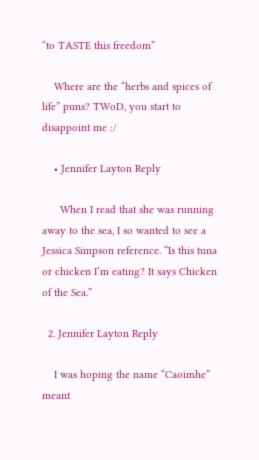“to TASTE this freedom”

    Where are the “herbs and spices of life” puns? TWoD, you start to disappoint me :/

    • Jennifer Layton Reply

      When I read that she was running away to the sea, I so wanted to see a Jessica Simpson reference. “Is this tuna or chicken I’m eating? It says Chicken of the Sea.”

  2. Jennifer Layton Reply

    I was hoping the name “Caoimhe” meant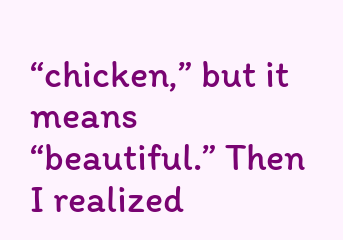“chicken,” but it means “beautiful.” Then I realized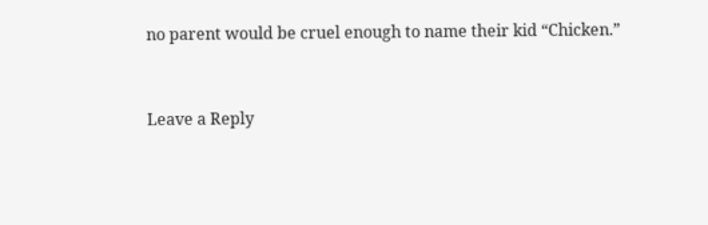no parent would be cruel enough to name their kid “Chicken.”


Leave a Reply